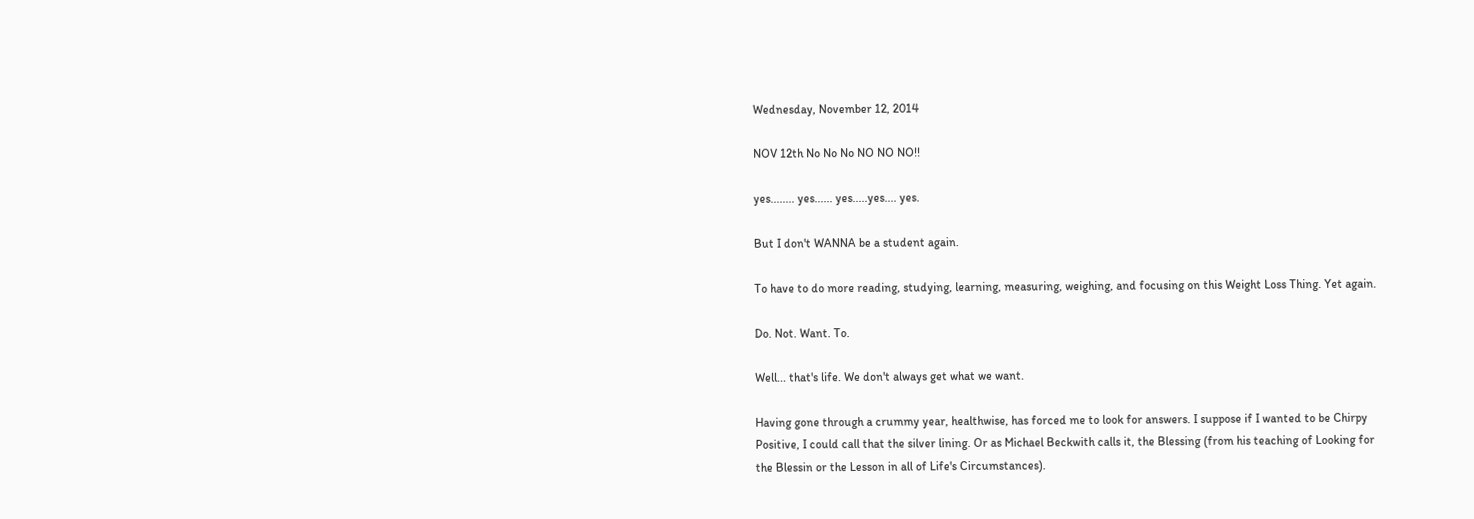Wednesday, November 12, 2014

NOV 12th No No No NO NO NO!!

yes........ yes...... yes.....yes.... yes.

But I don't WANNA be a student again.

To have to do more reading, studying, learning, measuring, weighing, and focusing on this Weight Loss Thing. Yet again.

Do. Not. Want. To.

Well... that's life. We don't always get what we want.

Having gone through a crummy year, healthwise, has forced me to look for answers. I suppose if I wanted to be Chirpy Positive, I could call that the silver lining. Or as Michael Beckwith calls it, the Blessing (from his teaching of Looking for the Blessin or the Lesson in all of Life's Circumstances).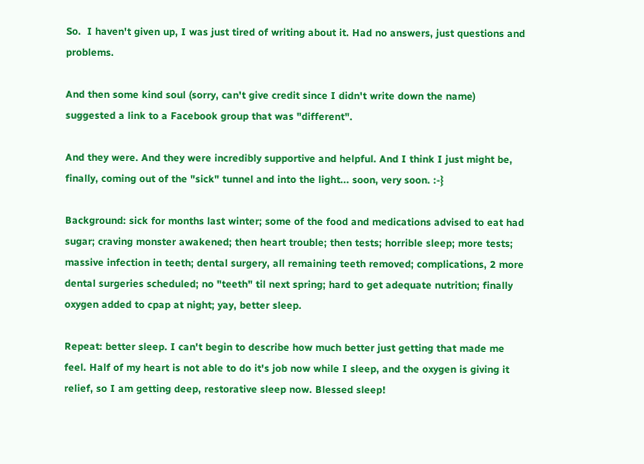So.  I haven't given up, I was just tired of writing about it. Had no answers, just questions and problems.

And then some kind soul (sorry, can't give credit since I didn't write down the name) suggested a link to a Facebook group that was "different".

And they were. And they were incredibly supportive and helpful. And I think I just might be, finally, coming out of the "sick" tunnel and into the light... soon, very soon. :-}

Background: sick for months last winter; some of the food and medications advised to eat had sugar; craving monster awakened; then heart trouble; then tests; horrible sleep; more tests; massive infection in teeth; dental surgery, all remaining teeth removed; complications, 2 more dental surgeries scheduled; no "teeth" til next spring; hard to get adequate nutrition; finally oxygen added to cpap at night; yay, better sleep.

Repeat: better sleep. I can't begin to describe how much better just getting that made me feel. Half of my heart is not able to do it's job now while I sleep, and the oxygen is giving it relief, so I am getting deep, restorative sleep now. Blessed sleep!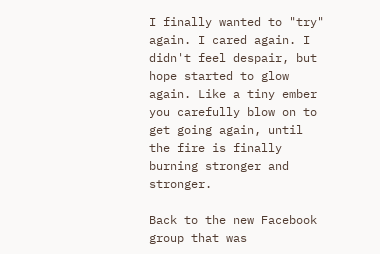I finally wanted to "try" again. I cared again. I didn't feel despair, but hope started to glow again. Like a tiny ember you carefully blow on to get going again, until the fire is finally burning stronger and stronger.

Back to the new Facebook group that was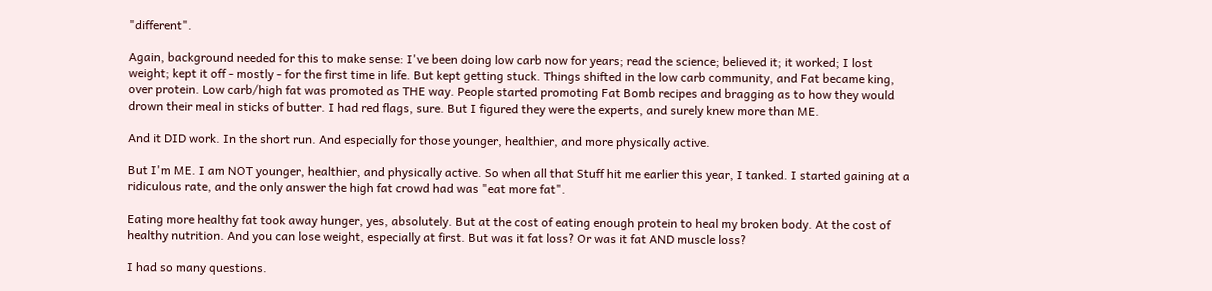"different".

Again, background needed for this to make sense: I've been doing low carb now for years; read the science; believed it; it worked; I lost weight; kept it off - mostly - for the first time in life. But kept getting stuck. Things shifted in the low carb community, and Fat became king, over protein. Low carb/high fat was promoted as THE way. People started promoting Fat Bomb recipes and bragging as to how they would drown their meal in sticks of butter. I had red flags, sure. But I figured they were the experts, and surely knew more than ME.

And it DID work. In the short run. And especially for those younger, healthier, and more physically active.

But I'm ME. I am NOT younger, healthier, and physically active. So when all that Stuff hit me earlier this year, I tanked. I started gaining at a ridiculous rate, and the only answer the high fat crowd had was "eat more fat".

Eating more healthy fat took away hunger, yes, absolutely. But at the cost of eating enough protein to heal my broken body. At the cost of healthy nutrition. And you can lose weight, especially at first. But was it fat loss? Or was it fat AND muscle loss?

I had so many questions.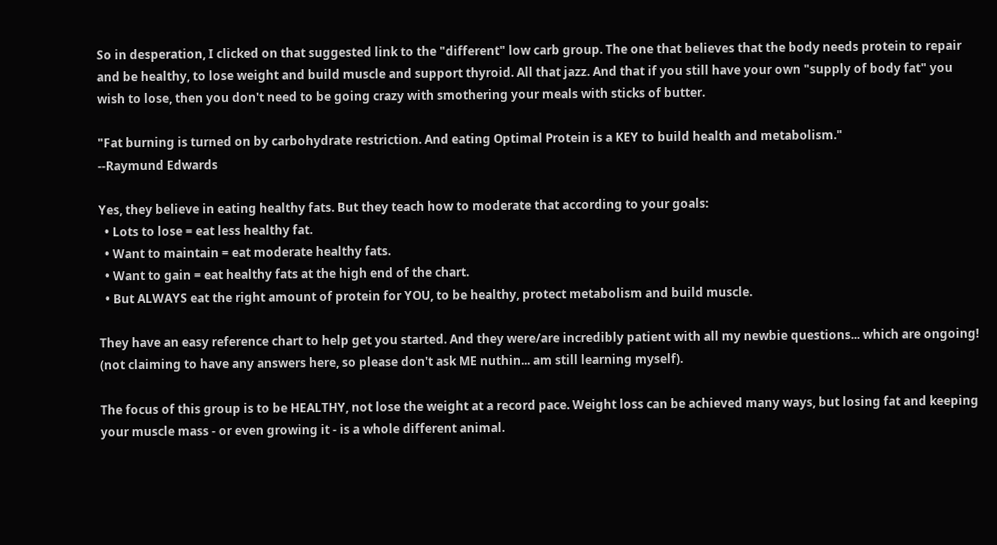So in desperation, I clicked on that suggested link to the "different" low carb group. The one that believes that the body needs protein to repair and be healthy, to lose weight and build muscle and support thyroid. All that jazz. And that if you still have your own "supply of body fat" you wish to lose, then you don't need to be going crazy with smothering your meals with sticks of butter.

"Fat burning is turned on by carbohydrate restriction. And eating Optimal Protein is a KEY to build health and metabolism."
--Raymund Edwards

Yes, they believe in eating healthy fats. But they teach how to moderate that according to your goals:
  • Lots to lose = eat less healthy fat.
  • Want to maintain = eat moderate healthy fats.
  • Want to gain = eat healthy fats at the high end of the chart.
  • But ALWAYS eat the right amount of protein for YOU, to be healthy, protect metabolism and build muscle.

They have an easy reference chart to help get you started. And they were/are incredibly patient with all my newbie questions... which are ongoing! (not claiming to have any answers here, so please don't ask ME nuthin... am still learning myself).

The focus of this group is to be HEALTHY, not lose the weight at a record pace. Weight loss can be achieved many ways, but losing fat and keeping your muscle mass - or even growing it - is a whole different animal.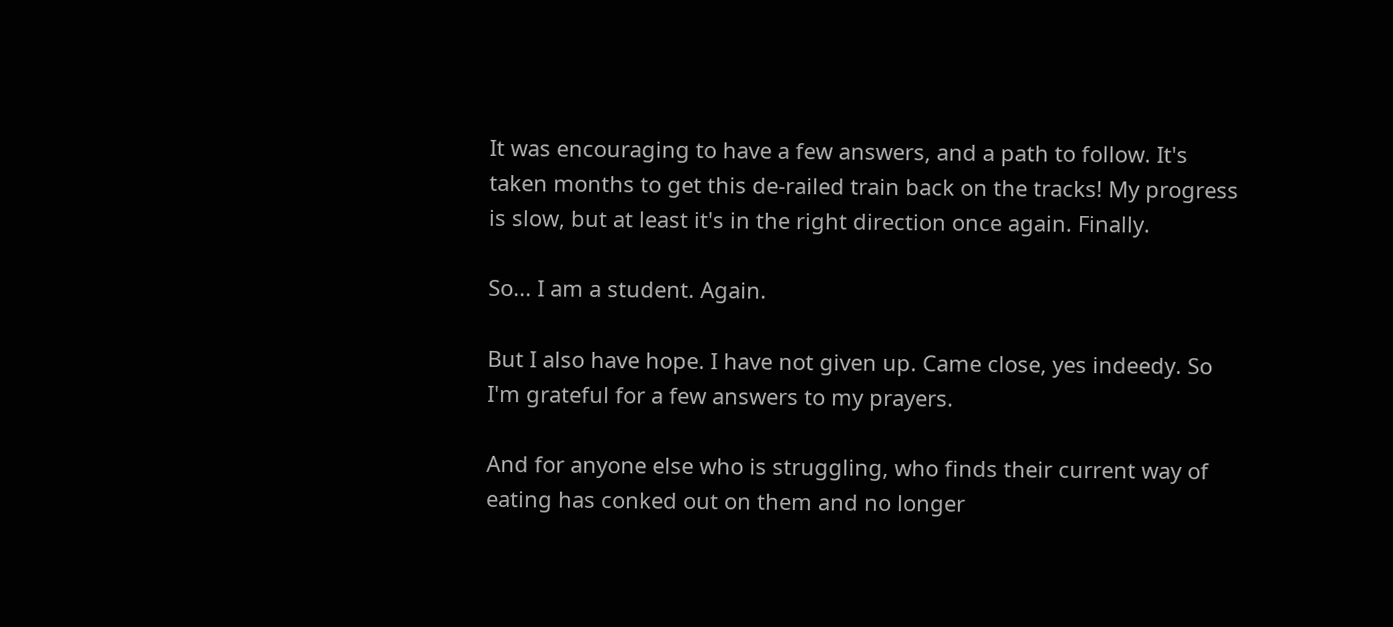It was encouraging to have a few answers, and a path to follow. It's taken months to get this de-railed train back on the tracks! My progress is slow, but at least it's in the right direction once again. Finally.

So... I am a student. Again.

But I also have hope. I have not given up. Came close, yes indeedy. So I'm grateful for a few answers to my prayers.

And for anyone else who is struggling, who finds their current way of eating has conked out on them and no longer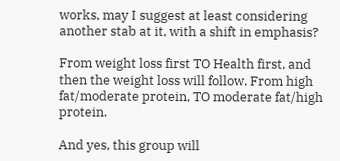works, may I suggest at least considering another stab at it, with a shift in emphasis?

From weight loss first TO Health first, and then the weight loss will follow. From high fat/moderate protein, TO moderate fat/high protein.

And yes, this group will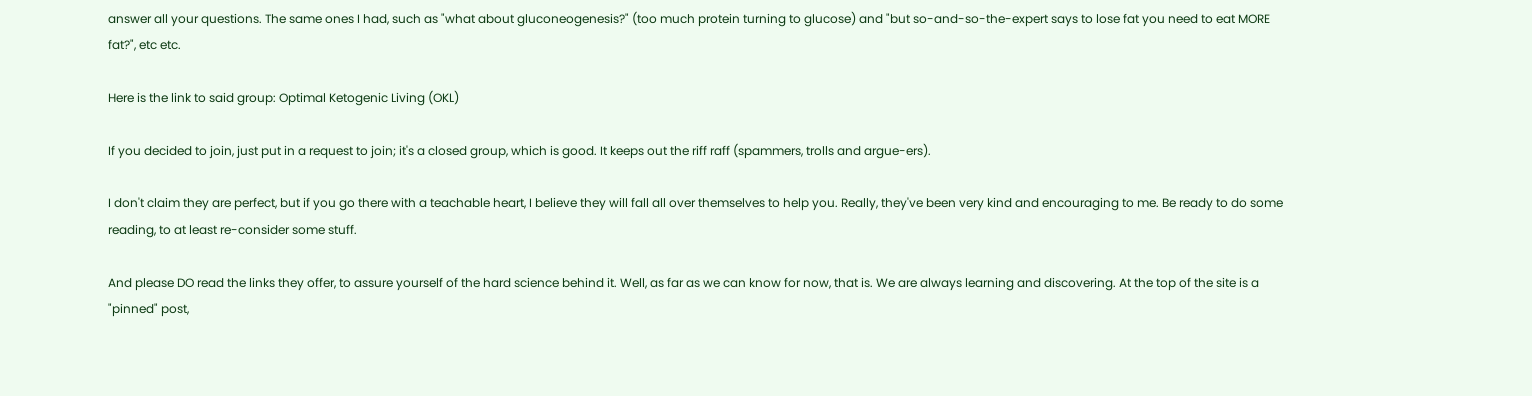answer all your questions. The same ones I had, such as "what about gluconeogenesis?" (too much protein turning to glucose) and "but so-and-so-the-expert says to lose fat you need to eat MORE fat?", etc etc.

Here is the link to said group: Optimal Ketogenic Living (OKL)

If you decided to join, just put in a request to join; it's a closed group, which is good. It keeps out the riff raff (spammers, trolls and argue-ers).

I don't claim they are perfect, but if you go there with a teachable heart, I believe they will fall all over themselves to help you. Really, they've been very kind and encouraging to me. Be ready to do some reading, to at least re-consider some stuff.

And please DO read the links they offer, to assure yourself of the hard science behind it. Well, as far as we can know for now, that is. We are always learning and discovering. At the top of the site is a "pinned" post,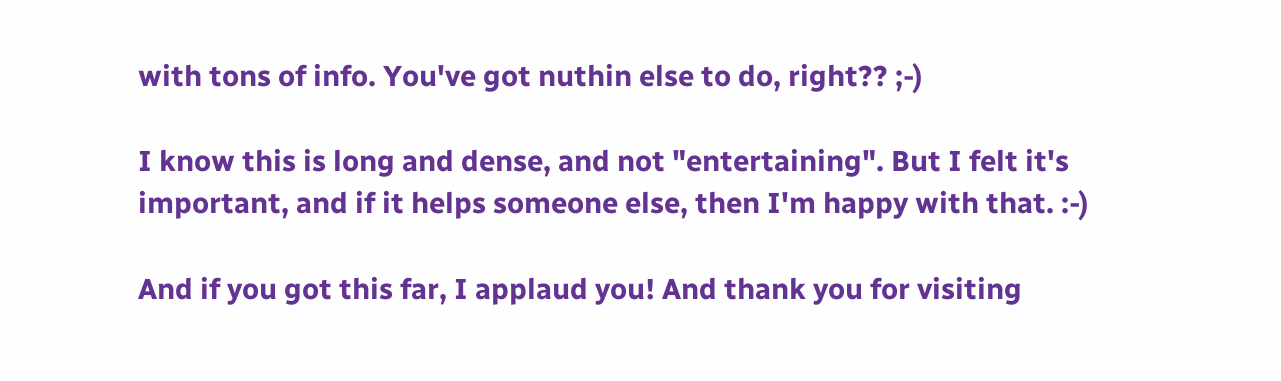with tons of info. You've got nuthin else to do, right?? ;-)

I know this is long and dense, and not "entertaining". But I felt it's important, and if it helps someone else, then I'm happy with that. :-)

And if you got this far, I applaud you! And thank you for visiting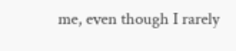me, even though I rarely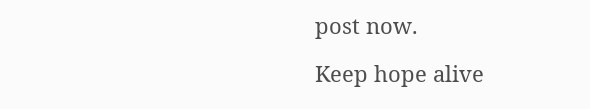post now.

Keep hope alive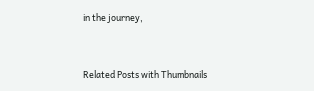in the journey,


Related Posts with Thumbnails